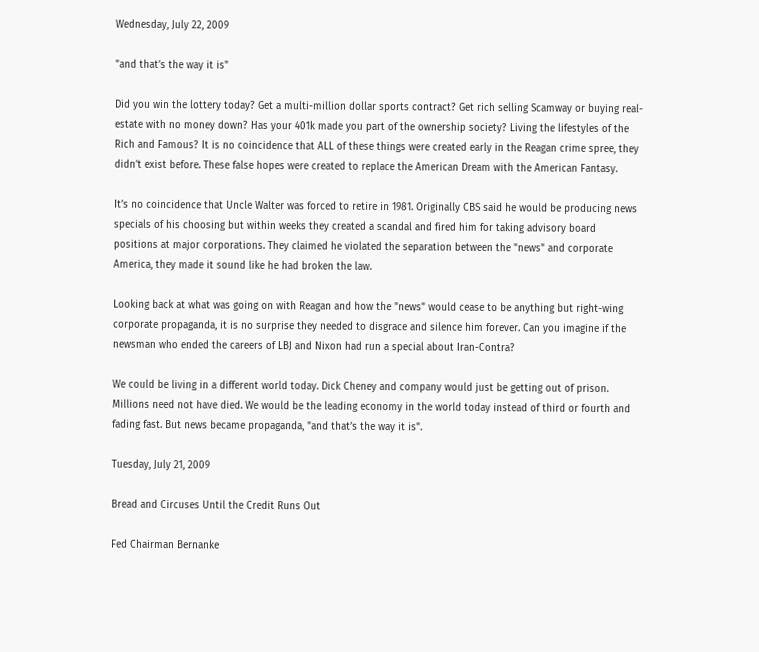Wednesday, July 22, 2009

"and that’s the way it is"

Did you win the lottery today? Get a multi-million dollar sports contract? Get rich selling Scamway or buying real-estate with no money down? Has your 401k made you part of the ownership society? Living the lifestyles of the Rich and Famous? It is no coincidence that ALL of these things were created early in the Reagan crime spree, they didn’t exist before. These false hopes were created to replace the American Dream with the American Fantasy.

It’s no coincidence that Uncle Walter was forced to retire in 1981. Originally CBS said he would be producing news specials of his choosing but within weeks they created a scandal and fired him for taking advisory board positions at major corporations. They claimed he violated the separation between the "news" and corporate America, they made it sound like he had broken the law.

Looking back at what was going on with Reagan and how the "news" would cease to be anything but right-wing corporate propaganda, it is no surprise they needed to disgrace and silence him forever. Can you imagine if the newsman who ended the careers of LBJ and Nixon had run a special about Iran-Contra?

We could be living in a different world today. Dick Cheney and company would just be getting out of prison. Millions need not have died. We would be the leading economy in the world today instead of third or fourth and fading fast. But news became propaganda, "and that’s the way it is".

Tuesday, July 21, 2009

Bread and Circuses Until the Credit Runs Out

Fed Chairman Bernanke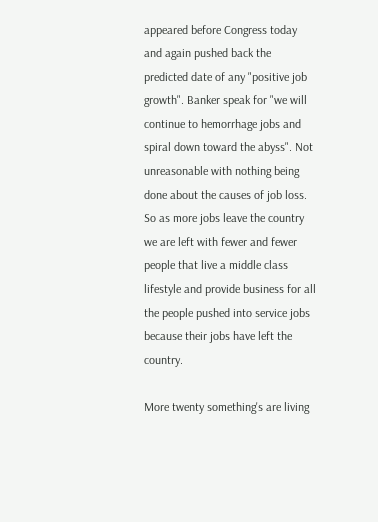appeared before Congress today and again pushed back the predicted date of any "positive job growth". Banker speak for "we will continue to hemorrhage jobs and spiral down toward the abyss". Not unreasonable with nothing being done about the causes of job loss. So as more jobs leave the country we are left with fewer and fewer people that live a middle class lifestyle and provide business for all the people pushed into service jobs because their jobs have left the country.

More twenty something's are living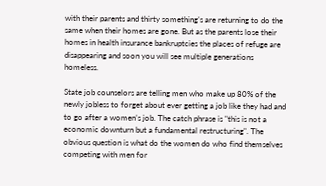with their parents and thirty something’s are returning to do the same when their homes are gone. But as the parents lose their homes in health insurance bankruptcies the places of refuge are disappearing and soon you will see multiple generations homeless.

State job counselors are telling men who make up 80% of the newly jobless to forget about ever getting a job like they had and to go after a women’s job. The catch phrase is "this is not a economic downturn but a fundamental restructuring". The obvious question is what do the women do who find themselves competing with men for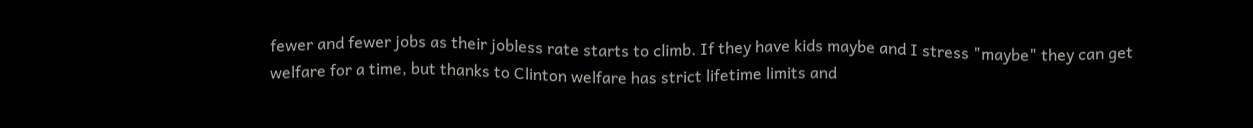fewer and fewer jobs as their jobless rate starts to climb. If they have kids maybe and I stress "maybe" they can get welfare for a time, but thanks to Clinton welfare has strict lifetime limits and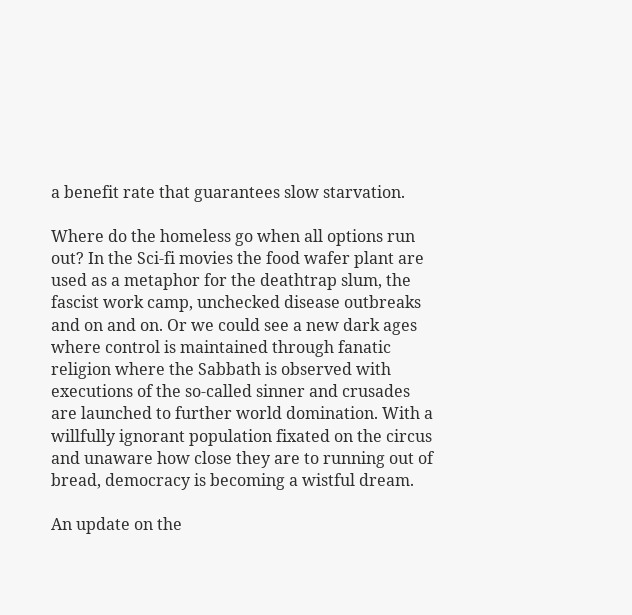a benefit rate that guarantees slow starvation.

Where do the homeless go when all options run out? In the Sci-fi movies the food wafer plant are used as a metaphor for the deathtrap slum, the fascist work camp, unchecked disease outbreaks and on and on. Or we could see a new dark ages where control is maintained through fanatic religion where the Sabbath is observed with executions of the so-called sinner and crusades are launched to further world domination. With a willfully ignorant population fixated on the circus and unaware how close they are to running out of bread, democracy is becoming a wistful dream.

An update on the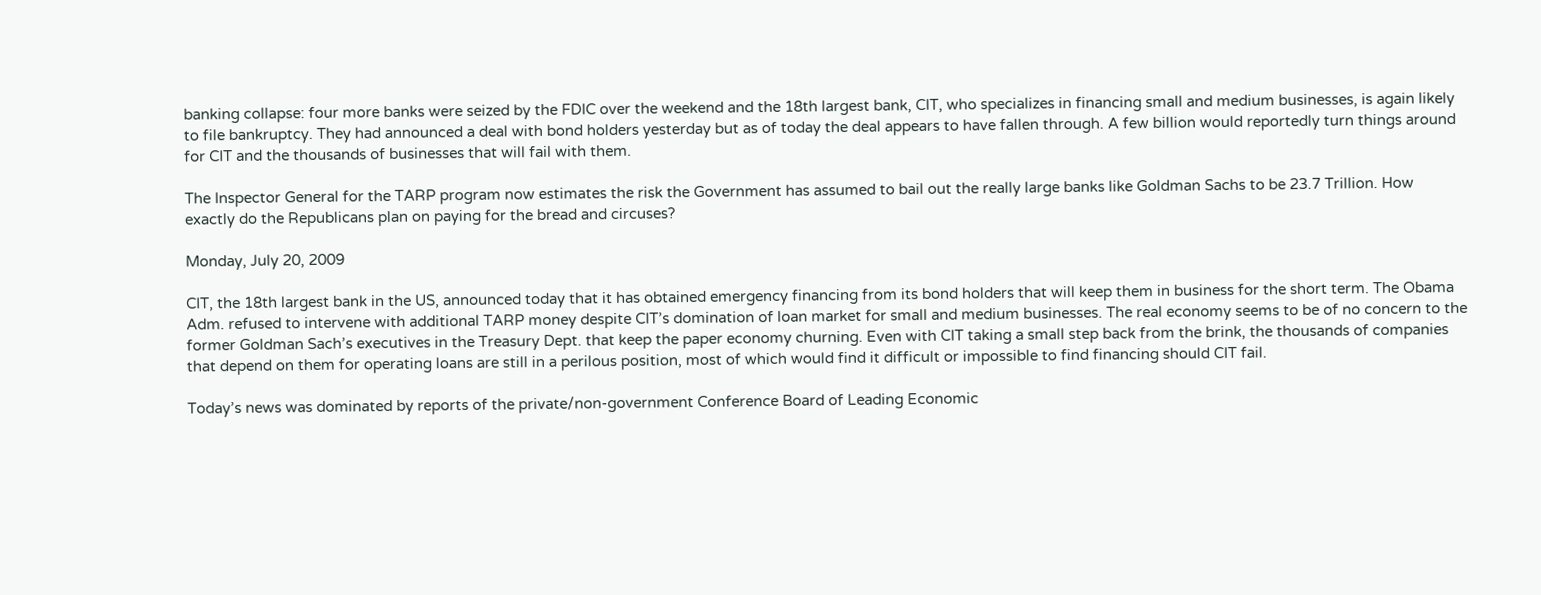banking collapse: four more banks were seized by the FDIC over the weekend and the 18th largest bank, CIT, who specializes in financing small and medium businesses, is again likely to file bankruptcy. They had announced a deal with bond holders yesterday but as of today the deal appears to have fallen through. A few billion would reportedly turn things around for CIT and the thousands of businesses that will fail with them.

The Inspector General for the TARP program now estimates the risk the Government has assumed to bail out the really large banks like Goldman Sachs to be 23.7 Trillion. How exactly do the Republicans plan on paying for the bread and circuses?

Monday, July 20, 2009

CIT, the 18th largest bank in the US, announced today that it has obtained emergency financing from its bond holders that will keep them in business for the short term. The Obama Adm. refused to intervene with additional TARP money despite CIT’s domination of loan market for small and medium businesses. The real economy seems to be of no concern to the former Goldman Sach’s executives in the Treasury Dept. that keep the paper economy churning. Even with CIT taking a small step back from the brink, the thousands of companies that depend on them for operating loans are still in a perilous position, most of which would find it difficult or impossible to find financing should CIT fail.

Today’s news was dominated by reports of the private/non-government Conference Board of Leading Economic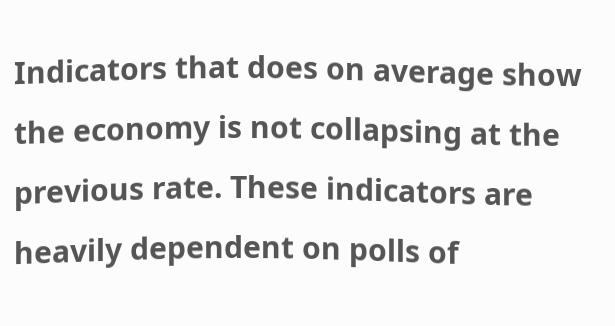Indicators that does on average show the economy is not collapsing at the previous rate. These indicators are heavily dependent on polls of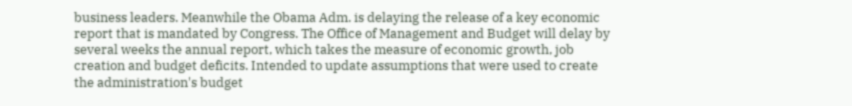business leaders. Meanwhile the Obama Adm. is delaying the release of a key economic report that is mandated by Congress. The Office of Management and Budget will delay by several weeks the annual report, which takes the measure of economic growth, job creation and budget deficits. Intended to update assumptions that were used to create the administration's budget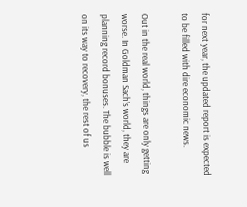for next year, the updated report is expected to be filled with dire economic news.

Out in the real world, things are only getting worse. In Goldman Sach’s world, they are planning record bonuses. The bubble is well on its way to recovery, the rest of us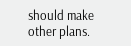should make other plans.